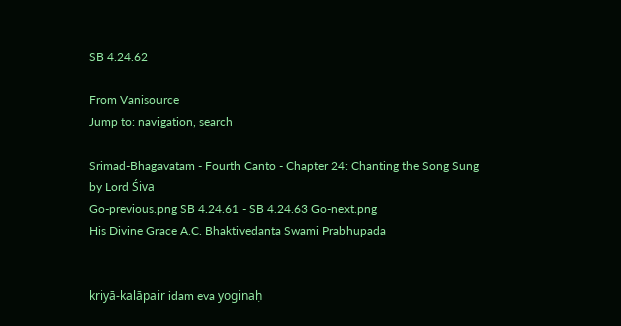SB 4.24.62

From Vanisource
Jump to: navigation, search

Srimad-Bhagavatam - Fourth Canto - Chapter 24: Chanting the Song Sung by Lord Śiva
Go-previous.png SB 4.24.61 - SB 4.24.63 Go-next.png
His Divine Grace A.C. Bhaktivedanta Swami Prabhupada


kriyā-kalāpair idam eva yoginaḥ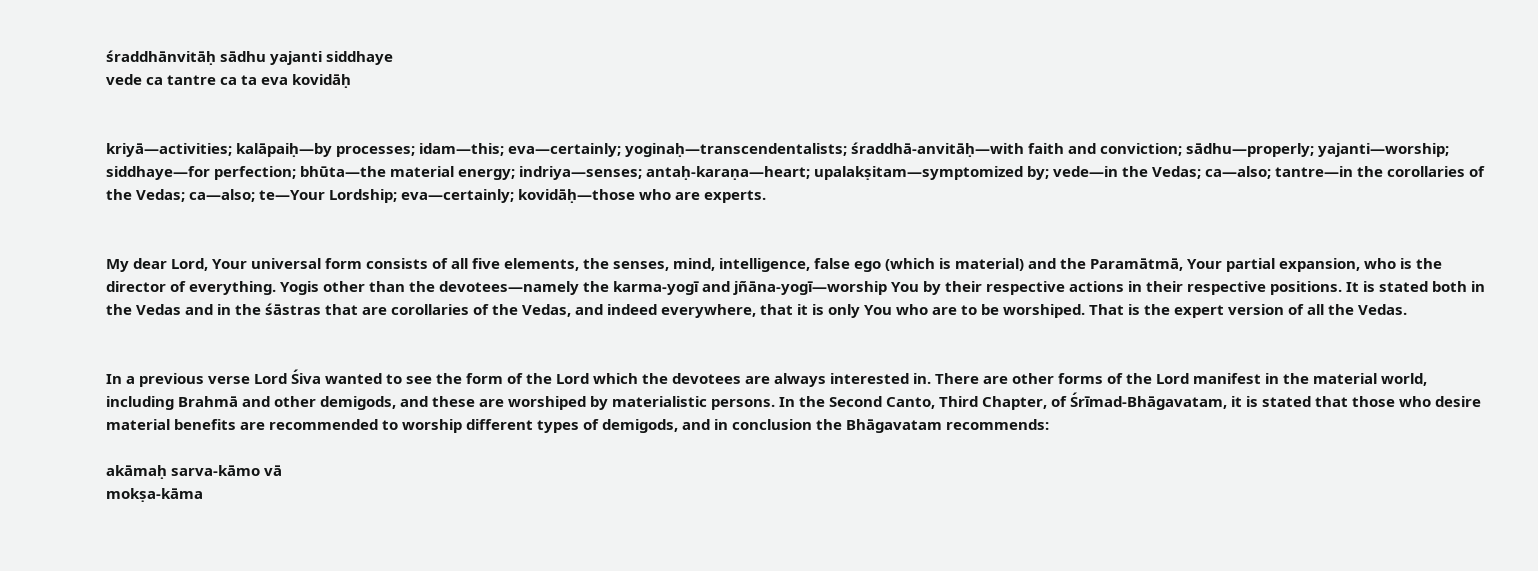śraddhānvitāḥ sādhu yajanti siddhaye
vede ca tantre ca ta eva kovidāḥ


kriyā—activities; kalāpaiḥ—by processes; idam—this; eva—certainly; yoginaḥ—transcendentalists; śraddhā-anvitāḥ—with faith and conviction; sādhu—properly; yajanti—worship; siddhaye—for perfection; bhūta—the material energy; indriya—senses; antaḥ-karaṇa—heart; upalakṣitam—symptomized by; vede—in the Vedas; ca—also; tantre—in the corollaries of the Vedas; ca—also; te—Your Lordship; eva—certainly; kovidāḥ—those who are experts.


My dear Lord, Your universal form consists of all five elements, the senses, mind, intelligence, false ego (which is material) and the Paramātmā, Your partial expansion, who is the director of everything. Yogis other than the devotees—namely the karma-yogī and jñāna-yogī—worship You by their respective actions in their respective positions. It is stated both in the Vedas and in the śāstras that are corollaries of the Vedas, and indeed everywhere, that it is only You who are to be worshiped. That is the expert version of all the Vedas.


In a previous verse Lord Śiva wanted to see the form of the Lord which the devotees are always interested in. There are other forms of the Lord manifest in the material world, including Brahmā and other demigods, and these are worshiped by materialistic persons. In the Second Canto, Third Chapter, of Śrīmad-Bhāgavatam, it is stated that those who desire material benefits are recommended to worship different types of demigods, and in conclusion the Bhāgavatam recommends:

akāmaḥ sarva-kāmo vā
mokṣa-kāma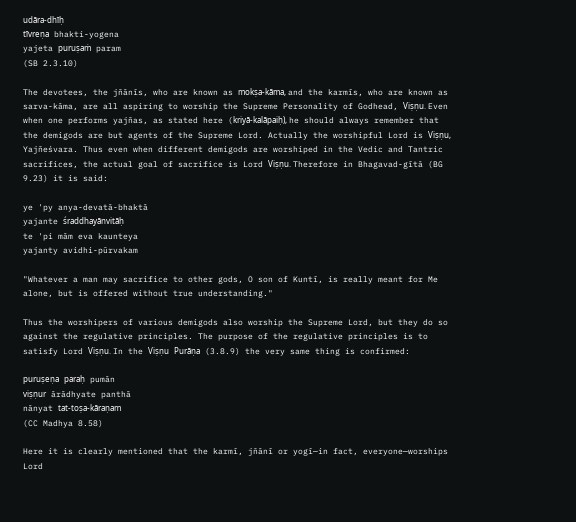udāra-dhīḥ
tīvreṇa bhakti-yogena
yajeta puruṣaṁ param
(SB 2.3.10)

The devotees, the jñānīs, who are known as mokṣa-kāma, and the karmīs, who are known as sarva-kāma, are all aspiring to worship the Supreme Personality of Godhead, Viṣṇu. Even when one performs yajñas, as stated here (kriyā-kalāpaiḥ), he should always remember that the demigods are but agents of the Supreme Lord. Actually the worshipful Lord is Viṣṇu, Yajñeśvara. Thus even when different demigods are worshiped in the Vedic and Tantric sacrifices, the actual goal of sacrifice is Lord Viṣṇu. Therefore in Bhagavad-gītā (BG 9.23) it is said:

ye 'py anya-devatā-bhaktā
yajante śraddhayānvitāḥ
te 'pi mām eva kaunteya
yajanty avidhi-pūrvakam

"Whatever a man may sacrifice to other gods, O son of Kuntī, is really meant for Me alone, but is offered without true understanding."

Thus the worshipers of various demigods also worship the Supreme Lord, but they do so against the regulative principles. The purpose of the regulative principles is to satisfy Lord Viṣṇu. In the Viṣṇu Purāṇa (3.8.9) the very same thing is confirmed:

puruṣeṇa paraḥ pumān
viṣṇur ārādhyate panthā
nānyat tat-toṣa-kāraṇam
(CC Madhya 8.58)

Here it is clearly mentioned that the karmī, jñānī or yogī—in fact, everyone—worships Lord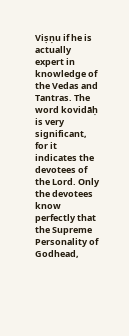Viṣṇu if he is actually expert in knowledge of the Vedas and Tantras. The word kovidāḥ is very significant, for it indicates the devotees of the Lord. Only the devotees know perfectly that the Supreme Personality of Godhead,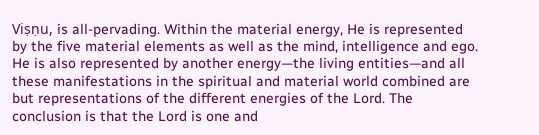Viṣṇu, is all-pervading. Within the material energy, He is represented by the five material elements as well as the mind, intelligence and ego. He is also represented by another energy—the living entities—and all these manifestations in the spiritual and material world combined are but representations of the different energies of the Lord. The conclusion is that the Lord is one and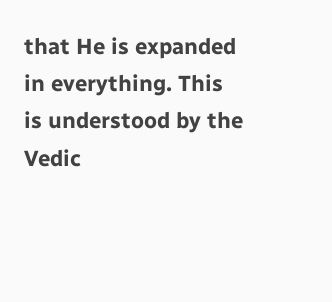that He is expanded in everything. This is understood by the Vedic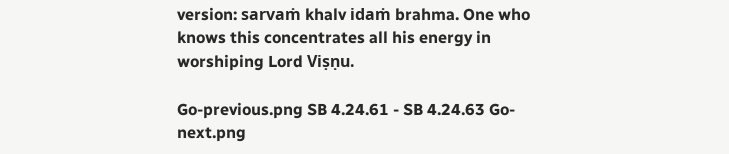version: sarvaṁ khalv idaṁ brahma. One who knows this concentrates all his energy in worshiping Lord Viṣṇu.

Go-previous.png SB 4.24.61 - SB 4.24.63 Go-next.png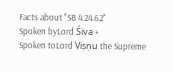Facts about "SB 4.24.62"
Spoken byLord Śiva +
Spoken toLord Viṣṇu the Supreme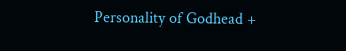Personality of Godhead +